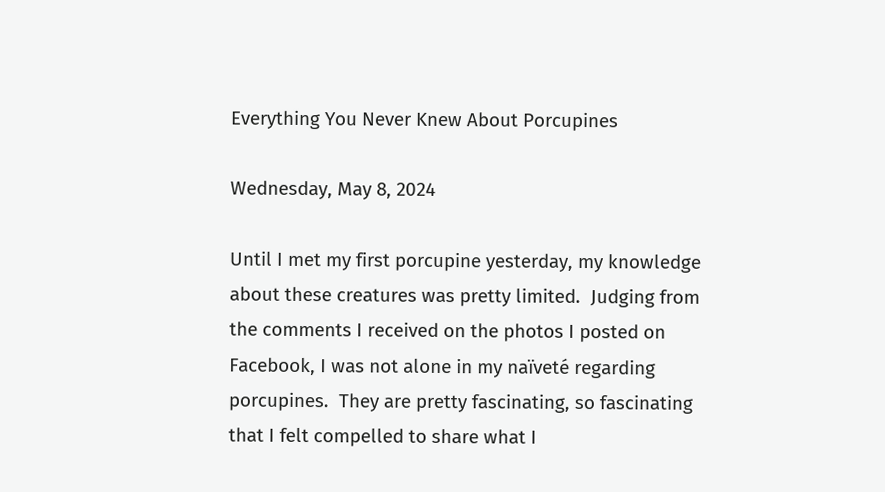Everything You Never Knew About Porcupines

Wednesday, May 8, 2024

Until I met my first porcupine yesterday, my knowledge about these creatures was pretty limited.  Judging from the comments I received on the photos I posted on Facebook, I was not alone in my naïveté regarding porcupines.  They are pretty fascinating, so fascinating that I felt compelled to share what I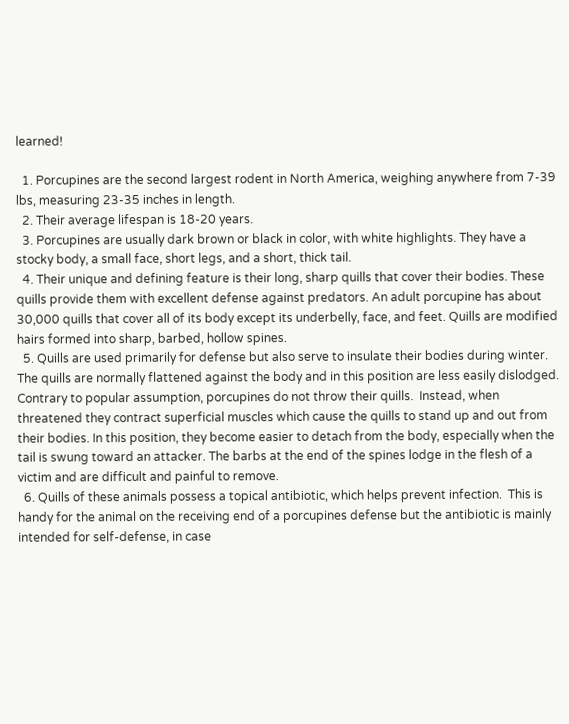learned!

  1. Porcupines are the second largest rodent in North America, weighing anywhere from 7-39 lbs, measuring 23-35 inches in length.
  2. Their average lifespan is 18-20 years.
  3. Porcupines are usually dark brown or black in color, with white highlights. They have a stocky body, a small face, short legs, and a short, thick tail.
  4. Their unique and defining feature is their long, sharp quills that cover their bodies. These quills provide them with excellent defense against predators. An adult porcupine has about 30,000 quills that cover all of its body except its underbelly, face, and feet. Quills are modified hairs formed into sharp, barbed, hollow spines.
  5. Quills are used primarily for defense but also serve to insulate their bodies during winter. The quills are normally flattened against the body and in this position are less easily dislodged. Contrary to popular assumption, porcupines do not throw their quills.  Instead, when threatened they contract superficial muscles which cause the quills to stand up and out from their bodies. In this position, they become easier to detach from the body, especially when the tail is swung toward an attacker. The barbs at the end of the spines lodge in the flesh of a victim and are difficult and painful to remove.
  6. Quills of these animals possess a topical antibiotic, which helps prevent infection.  This is handy for the animal on the receiving end of a porcupines defense but the antibiotic is mainly intended for self-defense, in case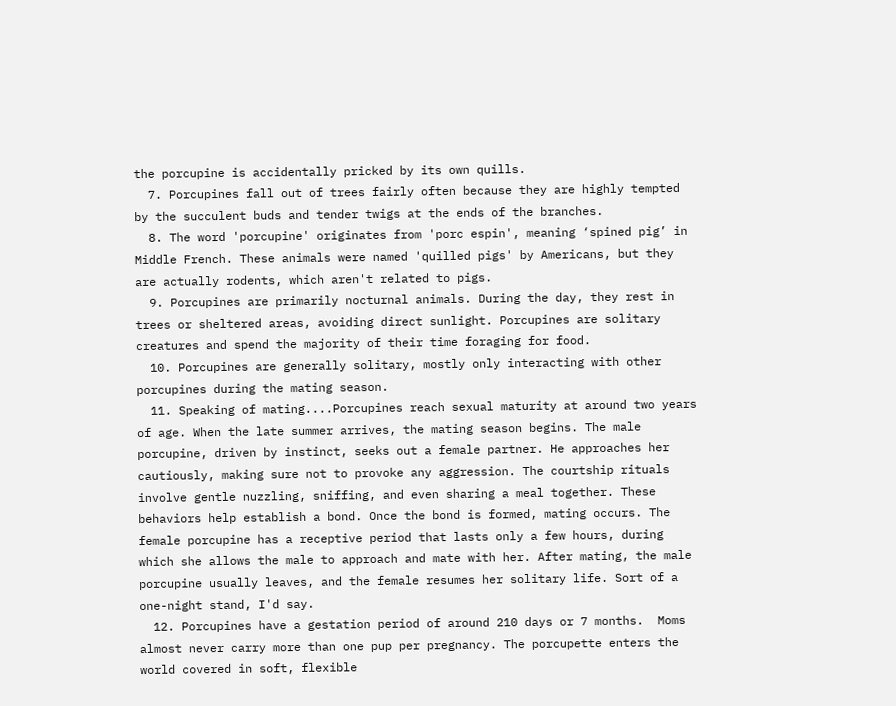the porcupine is accidentally pricked by its own quills.
  7. Porcupines fall out of trees fairly often because they are highly tempted by the succulent buds and tender twigs at the ends of the branches.
  8. The word 'porcupine' originates from 'porc espin', meaning ‘spined pig’ in Middle French. These animals were named 'quilled pigs' by Americans, but they are actually rodents, which aren't related to pigs.
  9. Porcupines are primarily nocturnal animals. During the day, they rest in trees or sheltered areas, avoiding direct sunlight. Porcupines are solitary creatures and spend the majority of their time foraging for food.
  10. Porcupines are generally solitary, mostly only interacting with other porcupines during the mating season.
  11. Speaking of mating....Porcupines reach sexual maturity at around two years of age. When the late summer arrives, the mating season begins. The male porcupine, driven by instinct, seeks out a female partner. He approaches her cautiously, making sure not to provoke any aggression. The courtship rituals involve gentle nuzzling, sniffing, and even sharing a meal together. These behaviors help establish a bond. Once the bond is formed, mating occurs. The female porcupine has a receptive period that lasts only a few hours, during which she allows the male to approach and mate with her. After mating, the male porcupine usually leaves, and the female resumes her solitary life. Sort of a one-night stand, I'd say.
  12. Porcupines have a gestation period of around 210 days or 7 months.  Moms almost never carry more than one pup per pregnancy. The porcupette enters the world covered in soft, flexible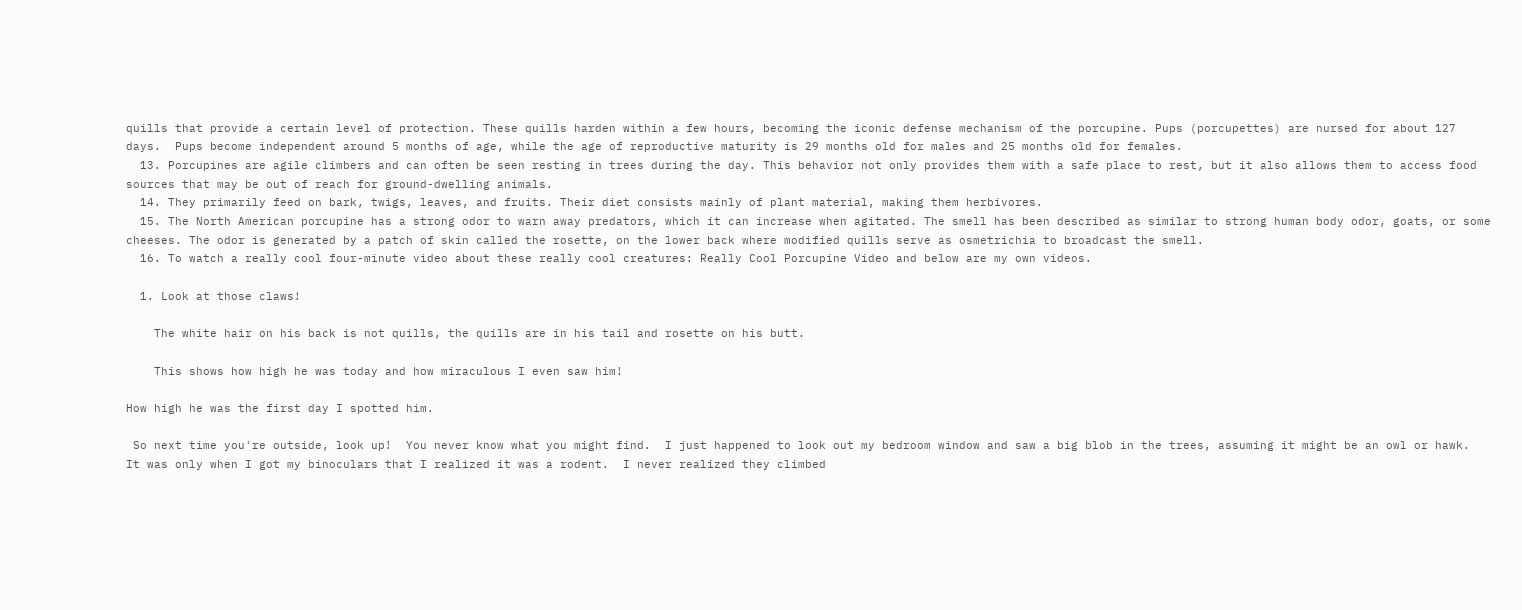quills that provide a certain level of protection. These quills harden within a few hours, becoming the iconic defense mechanism of the porcupine. Pups (porcupettes) are nursed for about 127 days.  Pups become independent around 5 months of age, while the age of reproductive maturity is 29 months old for males and 25 months old for females.
  13. Porcupines are agile climbers and can often be seen resting in trees during the day. This behavior not only provides them with a safe place to rest, but it also allows them to access food sources that may be out of reach for ground-dwelling animals.
  14. They primarily feed on bark, twigs, leaves, and fruits. Their diet consists mainly of plant material, making them herbivores.
  15. The North American porcupine has a strong odor to warn away predators, which it can increase when agitated. The smell has been described as similar to strong human body odor, goats, or some cheeses. The odor is generated by a patch of skin called the rosette, on the lower back where modified quills serve as osmetrichia to broadcast the smell.
  16. To watch a really cool four-minute video about these really cool creatures: Really Cool Porcupine Video and below are my own videos.

  1. Look at those claws!

    The white hair on his back is not quills, the quills are in his tail and rosette on his butt.

    This shows how high he was today and how miraculous I even saw him!

How high he was the first day I spotted him.

 So next time you're outside, look up!  You never know what you might find.  I just happened to look out my bedroom window and saw a big blob in the trees, assuming it might be an owl or hawk.   It was only when I got my binoculars that I realized it was a rodent.  I never realized they climbed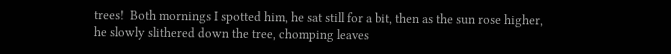trees!  Both mornings I spotted him, he sat still for a bit, then as the sun rose higher, he slowly slithered down the tree, chomping leaves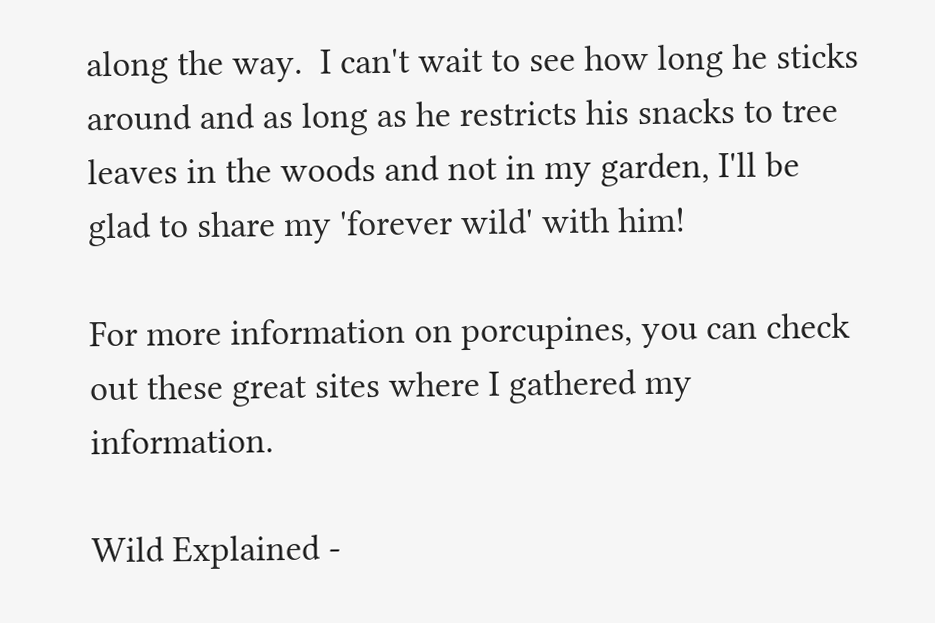along the way.  I can't wait to see how long he sticks around and as long as he restricts his snacks to tree leaves in the woods and not in my garden, I'll be glad to share my 'forever wild' with him!

For more information on porcupines, you can check out these great sites where I gathered my information.

Wild Explained -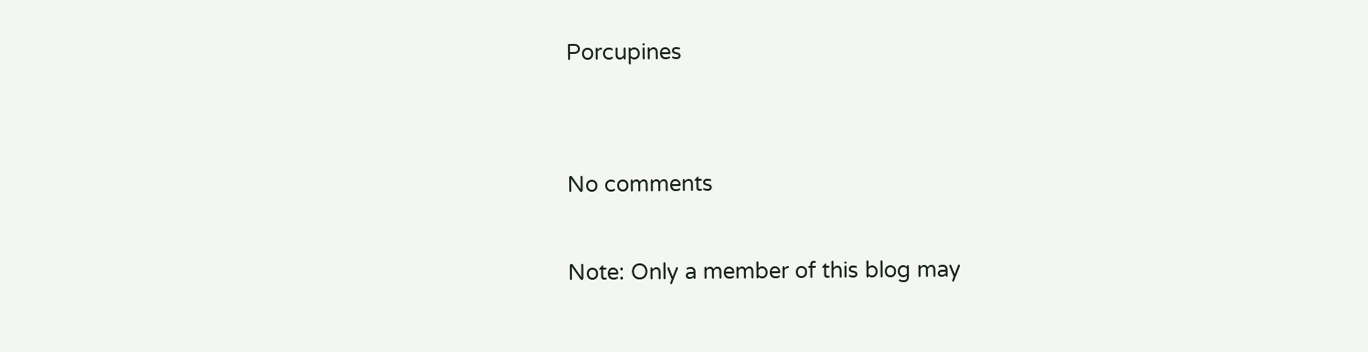Porcupines


No comments

Note: Only a member of this blog may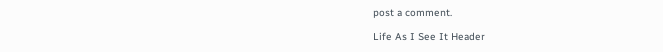post a comment.

Life As I See It Header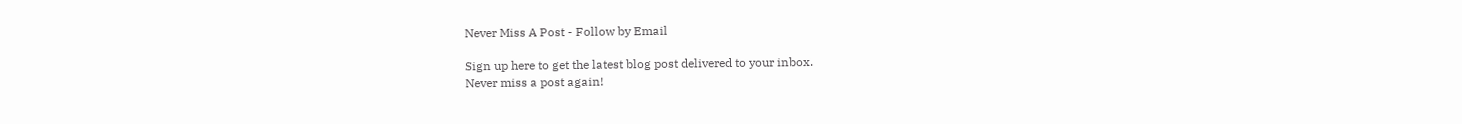Never Miss A Post - Follow by Email

Sign up here to get the latest blog post delivered to your inbox.
Never miss a post again!